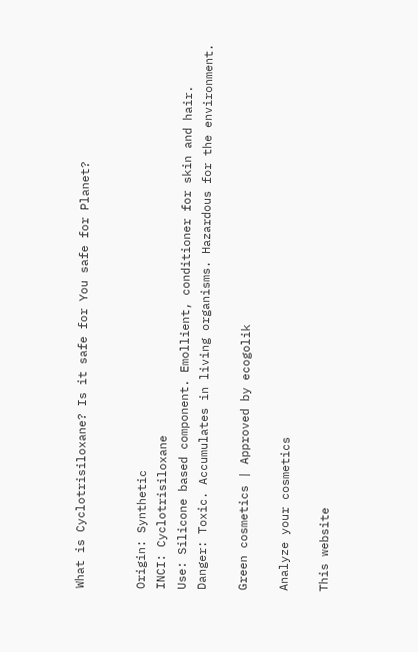What is Cyclotrisiloxane? Is it safe for You safe for Planet?


Origin: Synthetic
INCI: Cyclotrisiloxane
Use: Silicone based component. Emollient, conditioner for skin and hair.
Danger: Toxic. Accumulates in living organisms. Hazardous for the environment.

Green cosmetics | Approved by ecogolik

Analyze your cosmetics

This website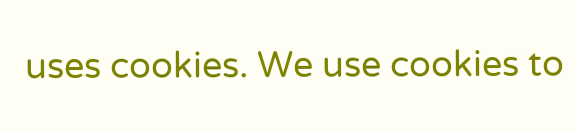uses cookies. We use cookies to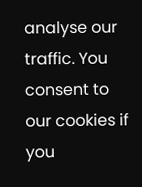analyse our traffic. You consent to our cookies if you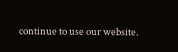continue to use our website.